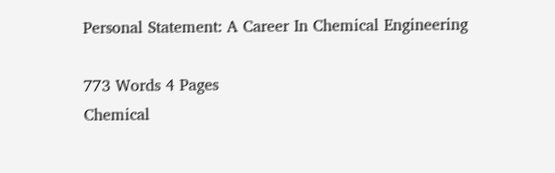Personal Statement: A Career In Chemical Engineering

773 Words 4 Pages
Chemical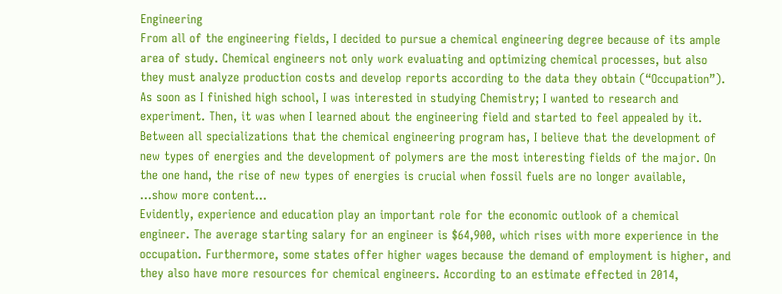Engineering
From all of the engineering fields, I decided to pursue a chemical engineering degree because of its ample area of study. Chemical engineers not only work evaluating and optimizing chemical processes, but also they must analyze production costs and develop reports according to the data they obtain (“Occupation”). As soon as I finished high school, I was interested in studying Chemistry; I wanted to research and experiment. Then, it was when I learned about the engineering field and started to feel appealed by it. Between all specializations that the chemical engineering program has, I believe that the development of new types of energies and the development of polymers are the most interesting fields of the major. On the one hand, the rise of new types of energies is crucial when fossil fuels are no longer available,
…show more content…
Evidently, experience and education play an important role for the economic outlook of a chemical engineer. The average starting salary for an engineer is $64,900, which rises with more experience in the occupation. Furthermore, some states offer higher wages because the demand of employment is higher, and they also have more resources for chemical engineers. According to an estimate effected in 2014,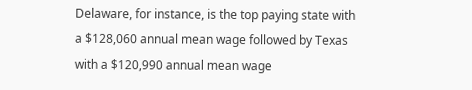Delaware, for instance, is the top paying state with a $128,060 annual mean wage followed by Texas with a $120,990 annual mean wage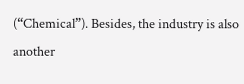(“Chemical”). Besides, the industry is also another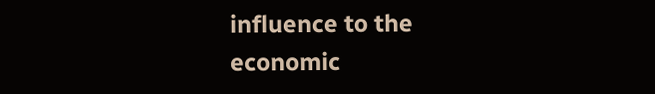influence to the economic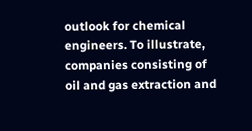outlook for chemical engineers. To illustrate, companies consisting of oil and gas extraction and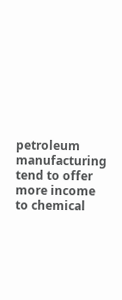petroleum manufacturing tend to offer more income to chemical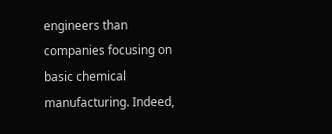engineers than companies focusing on basic chemical manufacturing. Indeed,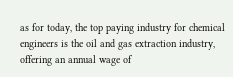as for today, the top paying industry for chemical engineers is the oil and gas extraction industry, offering an annual wage of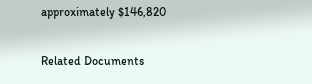approximately $146,820

Related Documents